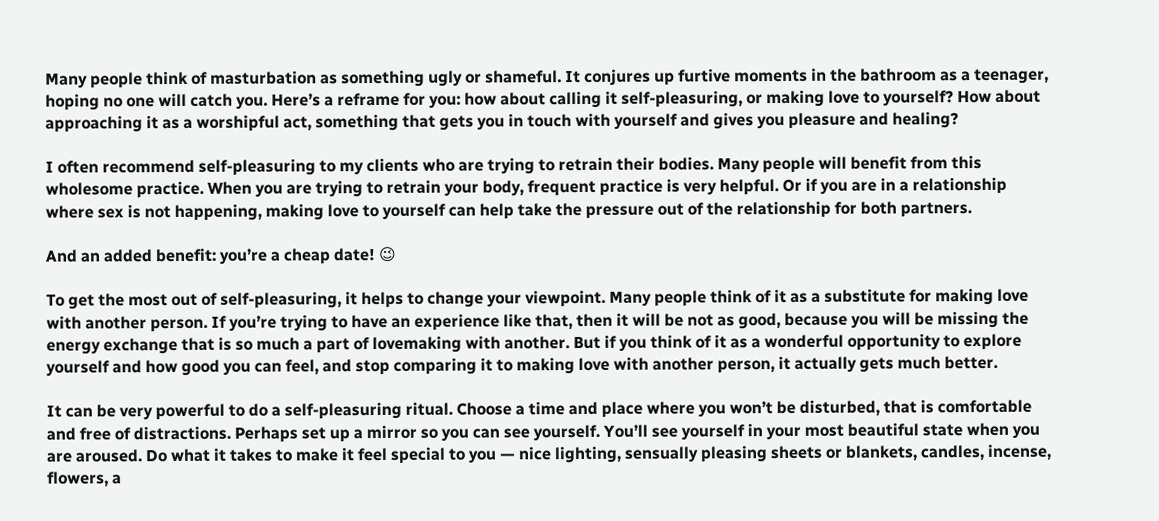Many people think of masturbation as something ugly or shameful. It conjures up furtive moments in the bathroom as a teenager, hoping no one will catch you. Here’s a reframe for you: how about calling it self-pleasuring, or making love to yourself? How about approaching it as a worshipful act, something that gets you in touch with yourself and gives you pleasure and healing?

I often recommend self-pleasuring to my clients who are trying to retrain their bodies. Many people will benefit from this wholesome practice. When you are trying to retrain your body, frequent practice is very helpful. Or if you are in a relationship where sex is not happening, making love to yourself can help take the pressure out of the relationship for both partners.

And an added benefit: you’re a cheap date! 😉

To get the most out of self-pleasuring, it helps to change your viewpoint. Many people think of it as a substitute for making love with another person. If you’re trying to have an experience like that, then it will be not as good, because you will be missing the energy exchange that is so much a part of lovemaking with another. But if you think of it as a wonderful opportunity to explore yourself and how good you can feel, and stop comparing it to making love with another person, it actually gets much better.

It can be very powerful to do a self-pleasuring ritual. Choose a time and place where you won’t be disturbed, that is comfortable and free of distractions. Perhaps set up a mirror so you can see yourself. You’ll see yourself in your most beautiful state when you are aroused. Do what it takes to make it feel special to you — nice lighting, sensually pleasing sheets or blankets, candles, incense, flowers, a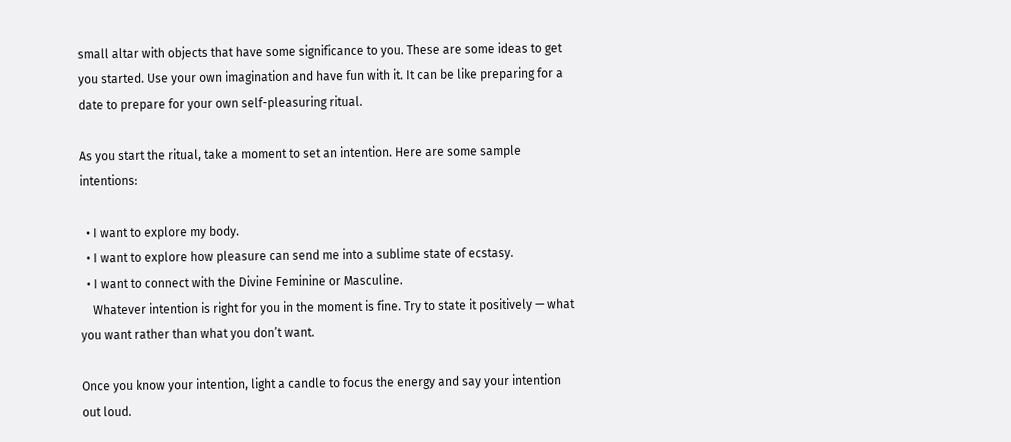small altar with objects that have some significance to you. These are some ideas to get you started. Use your own imagination and have fun with it. It can be like preparing for a date to prepare for your own self-pleasuring ritual.

As you start the ritual, take a moment to set an intention. Here are some sample intentions:

  • I want to explore my body.
  • I want to explore how pleasure can send me into a sublime state of ecstasy.
  • I want to connect with the Divine Feminine or Masculine.
    Whatever intention is right for you in the moment is fine. Try to state it positively — what you want rather than what you don’t want.

Once you know your intention, light a candle to focus the energy and say your intention out loud.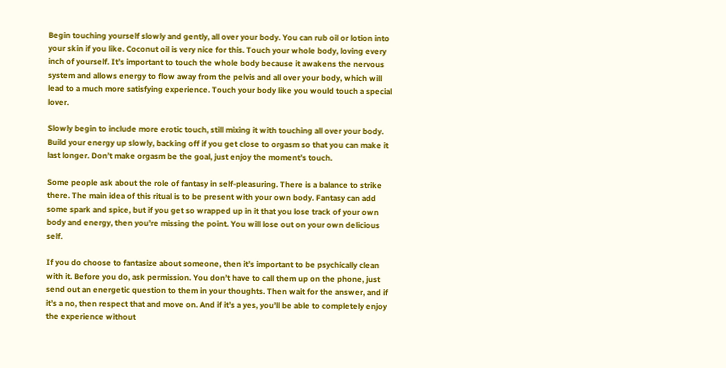Begin touching yourself slowly and gently, all over your body. You can rub oil or lotion into your skin if you like. Coconut oil is very nice for this. Touch your whole body, loving every inch of yourself. It’s important to touch the whole body because it awakens the nervous system and allows energy to flow away from the pelvis and all over your body, which will lead to a much more satisfying experience. Touch your body like you would touch a special lover.

Slowly begin to include more erotic touch, still mixing it with touching all over your body. Build your energy up slowly, backing off if you get close to orgasm so that you can make it last longer. Don’t make orgasm be the goal, just enjoy the moment’s touch.

Some people ask about the role of fantasy in self-pleasuring. There is a balance to strike there. The main idea of this ritual is to be present with your own body. Fantasy can add some spark and spice, but if you get so wrapped up in it that you lose track of your own body and energy, then you’re missing the point. You will lose out on your own delicious self.

If you do choose to fantasize about someone, then it’s important to be psychically clean with it. Before you do, ask permission. You don’t have to call them up on the phone, just send out an energetic question to them in your thoughts. Then wait for the answer, and if it’s a no, then respect that and move on. And if it’s a yes, you’ll be able to completely enjoy the experience without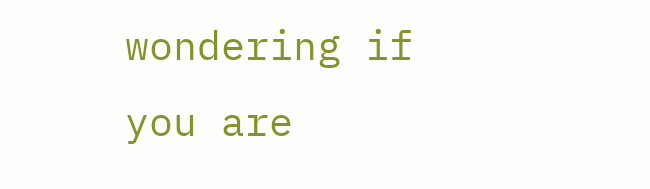wondering if you are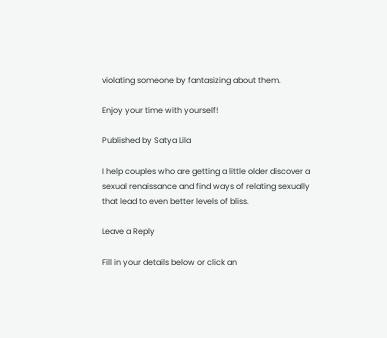violating someone by fantasizing about them.

Enjoy your time with yourself!

Published by Satya Lila

I help couples who are getting a little older discover a sexual renaissance and find ways of relating sexually that lead to even better levels of bliss.

Leave a Reply

Fill in your details below or click an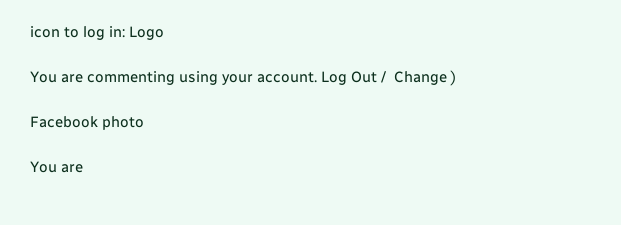icon to log in: Logo

You are commenting using your account. Log Out /  Change )

Facebook photo

You are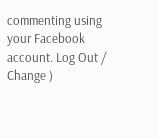commenting using your Facebook account. Log Out /  Change )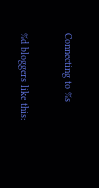Connecting to %s

%d bloggers like this: